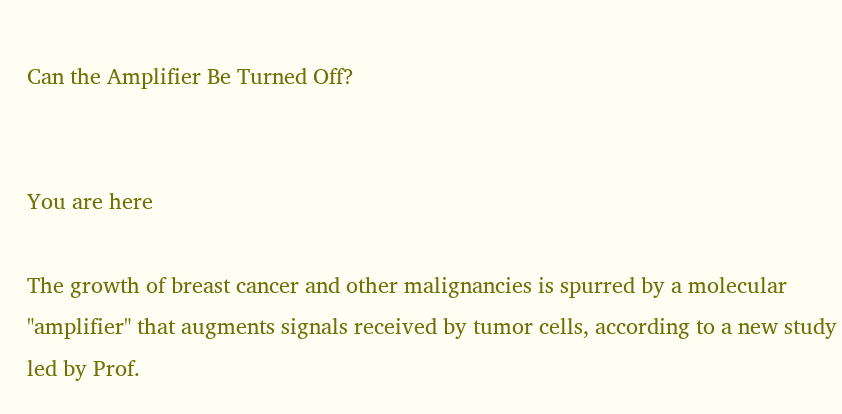Can the Amplifier Be Turned Off?


You are here

The growth of breast cancer and other malignancies is spurred by a molecular "amplifier" that augments signals received by tumor cells, according to a new study led by Prof.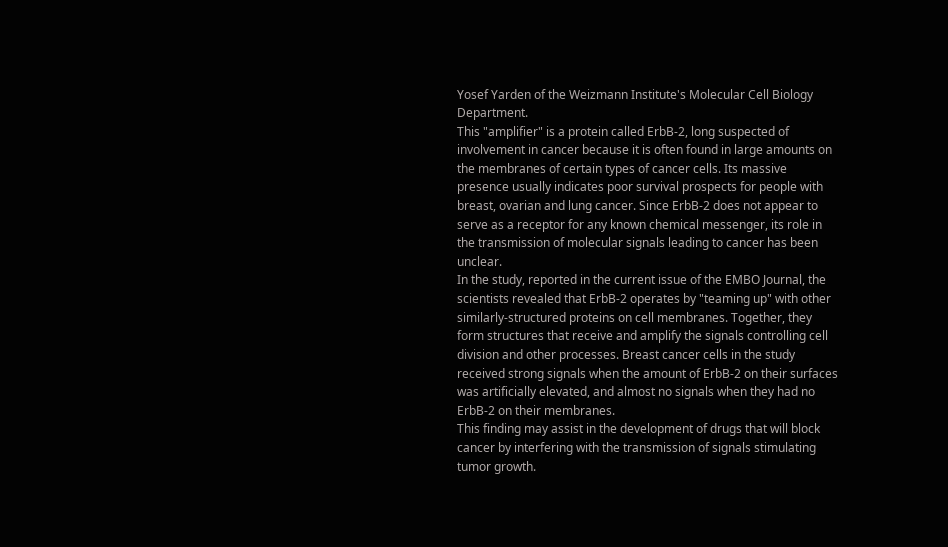Yosef Yarden of the Weizmann Institute's Molecular Cell Biology Department.
This "amplifier" is a protein called ErbB-2, long suspected of involvement in cancer because it is often found in large amounts on the membranes of certain types of cancer cells. Its massive presence usually indicates poor survival prospects for people with breast, ovarian and lung cancer. Since ErbB-2 does not appear to serve as a receptor for any known chemical messenger, its role in the transmission of molecular signals leading to cancer has been unclear.
In the study, reported in the current issue of the EMBO Journal, the scientists revealed that ErbB-2 operates by "teaming up" with other similarly-structured proteins on cell membranes. Together, they form structures that receive and amplify the signals controlling cell division and other processes. Breast cancer cells in the study received strong signals when the amount of ErbB-2 on their surfaces was artificially elevated, and almost no signals when they had no ErbB-2 on their membranes.
This finding may assist in the development of drugs that will block cancer by interfering with the transmission of signals stimulating tumor growth.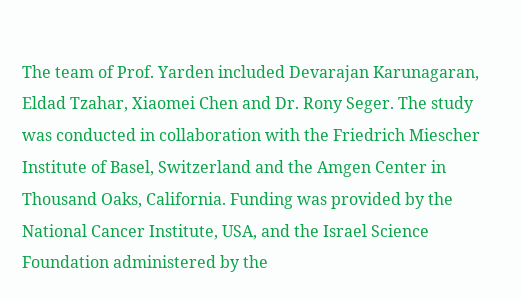The team of Prof. Yarden included Devarajan Karunagaran, Eldad Tzahar, Xiaomei Chen and Dr. Rony Seger. The study was conducted in collaboration with the Friedrich Miescher Institute of Basel, Switzerland and the Amgen Center in Thousand Oaks, California. Funding was provided by the National Cancer Institute, USA, and the Israel Science Foundation administered by the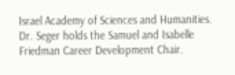Israel Academy of Sciences and Humanities. Dr. Seger holds the Samuel and Isabelle Friedman Career Development Chair.